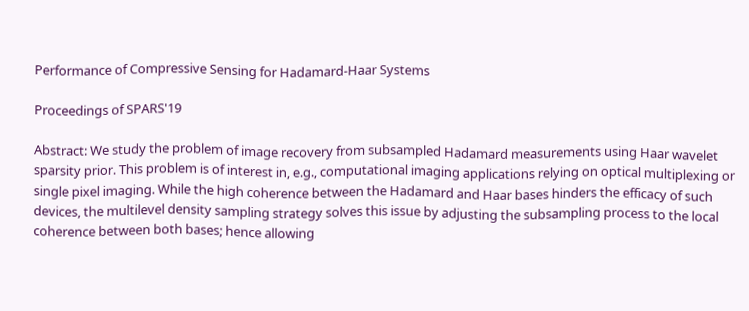Performance of Compressive Sensing for Hadamard-Haar Systems

Proceedings of SPARS'19

Abstract: We study the problem of image recovery from subsampled Hadamard measurements using Haar wavelet sparsity prior. This problem is of interest in, e.g., computational imaging applications relying on optical multiplexing or single pixel imaging. While the high coherence between the Hadamard and Haar bases hinders the efficacy of such devices, the multilevel density sampling strategy solves this issue by adjusting the subsampling process to the local coherence between both bases; hence allowing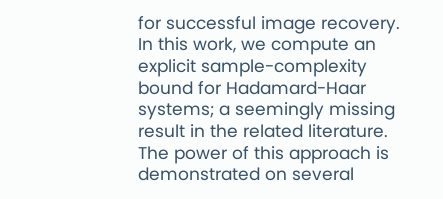for successful image recovery. In this work, we compute an explicit sample-complexity bound for Hadamard-Haar systems; a seemingly missing result in the related literature. The power of this approach is demonstrated on several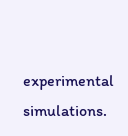experimental simulations.